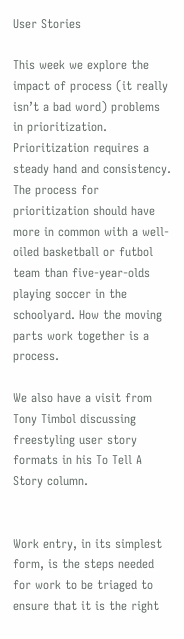User Stories

This week we explore the impact of process (it really isn’t a bad word) problems in prioritization. Prioritization requires a steady hand and consistency. The process for prioritization should have more in common with a well-oiled basketball or futbol team than five-year-olds playing soccer in the schoolyard. How the moving parts work together is a process.

We also have a visit from Tony Timbol discussing freestyling user story formats in his To Tell A Story column.


Work entry, in its simplest form, is the steps needed for work to be triaged to ensure that it is the right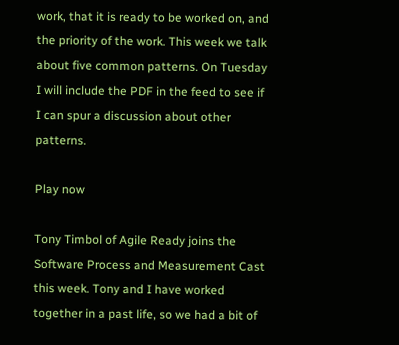work, that it is ready to be worked on, and the priority of the work. This week we talk about five common patterns. On Tuesday I will include the PDF in the feed to see if I can spur a discussion about other patterns.

Play now

Tony Timbol of Agile Ready joins the Software Process and Measurement Cast this week. Tony and I have worked together in a past life, so we had a bit of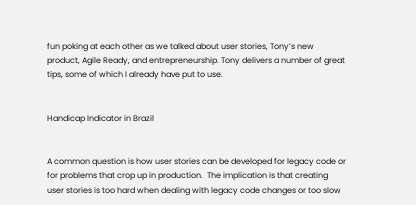fun poking at each other as we talked about user stories, Tony’s new product, Agile Ready, and entrepreneurship. Tony delivers a number of great tips, some of which I already have put to use.


Handicap Indicator in Brazil


A common question is how user stories can be developed for legacy code or for problems that crop up in production.  The implication is that creating user stories is too hard when dealing with legacy code changes or too slow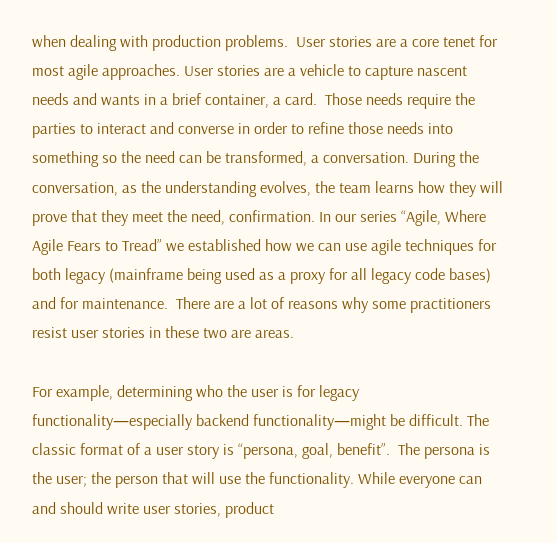when dealing with production problems.  User stories are a core tenet for most agile approaches. User stories are a vehicle to capture nascent needs and wants in a brief container, a card.  Those needs require the parties to interact and converse in order to refine those needs into something so the need can be transformed, a conversation. During the conversation, as the understanding evolves, the team learns how they will prove that they meet the need, confirmation. In our series “Agile, Where Agile Fears to Tread” we established how we can use agile techniques for both legacy (mainframe being used as a proxy for all legacy code bases) and for maintenance.  There are a lot of reasons why some practitioners resist user stories in these two are areas.

For example, determining who the user is for legacy functionality—especially backend functionality—might be difficult. The classic format of a user story is “persona, goal, benefit”.  The persona is the user; the person that will use the functionality. While everyone can and should write user stories, product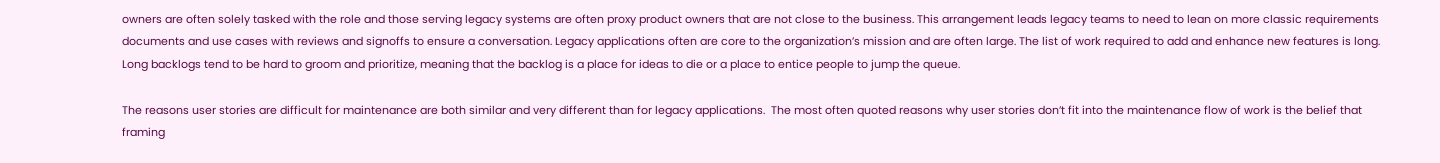owners are often solely tasked with the role and those serving legacy systems are often proxy product owners that are not close to the business. This arrangement leads legacy teams to need to lean on more classic requirements documents and use cases with reviews and signoffs to ensure a conversation. Legacy applications often are core to the organization’s mission and are often large. The list of work required to add and enhance new features is long. Long backlogs tend to be hard to groom and prioritize, meaning that the backlog is a place for ideas to die or a place to entice people to jump the queue.

The reasons user stories are difficult for maintenance are both similar and very different than for legacy applications.  The most often quoted reasons why user stories don’t fit into the maintenance flow of work is the belief that framing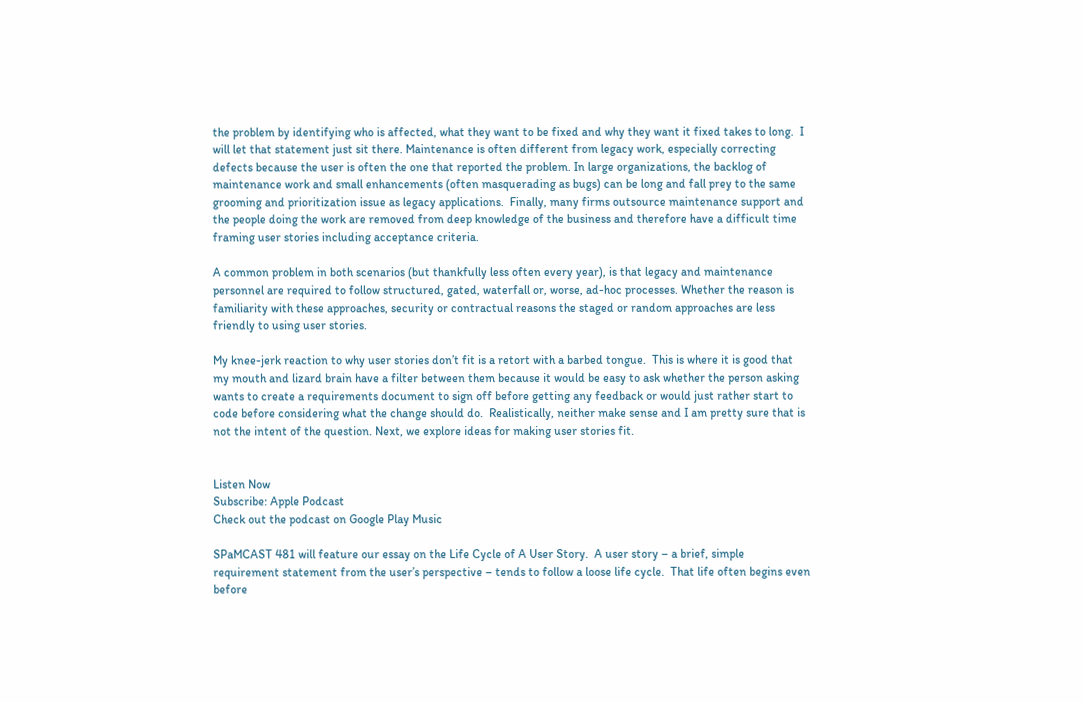the problem by identifying who is affected, what they want to be fixed and why they want it fixed takes to long.  I will let that statement just sit there. Maintenance is often different from legacy work, especially correcting defects because the user is often the one that reported the problem. In large organizations, the backlog of maintenance work and small enhancements (often masquerading as bugs) can be long and fall prey to the same grooming and prioritization issue as legacy applications.  Finally, many firms outsource maintenance support and the people doing the work are removed from deep knowledge of the business and therefore have a difficult time framing user stories including acceptance criteria.

A common problem in both scenarios (but thankfully less often every year), is that legacy and maintenance personnel are required to follow structured, gated, waterfall or, worse, ad-hoc processes. Whether the reason is familiarity with these approaches, security or contractual reasons the staged or random approaches are less friendly to using user stories.

My knee-jerk reaction to why user stories don’t fit is a retort with a barbed tongue.  This is where it is good that my mouth and lizard brain have a filter between them because it would be easy to ask whether the person asking wants to create a requirements document to sign off before getting any feedback or would just rather start to code before considering what the change should do.  Realistically, neither make sense and I am pretty sure that is not the intent of the question. Next, we explore ideas for making user stories fit.


Listen Now
Subscribe: Apple Podcast
Check out the podcast on Google Play Music

SPaMCAST 481 will feature our essay on the Life Cycle of A User Story.  A user story – a brief, simple requirement statement from the user’s perspective – tends to follow a loose life cycle.  That life often begins even before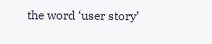the word ‘user story’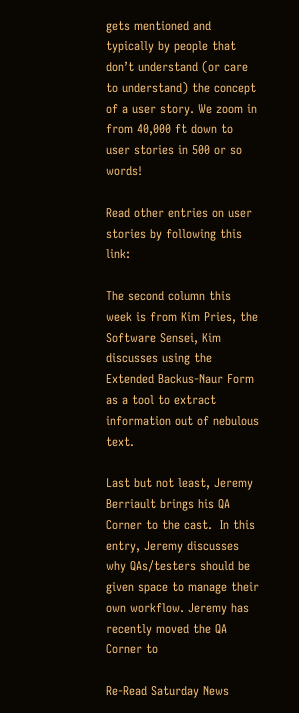gets mentioned and typically by people that don’t understand (or care to understand) the concept of a user story. We zoom in from 40,000 ft down to user stories in 500 or so words!

Read other entries on user stories by following this link:

The second column this week is from Kim Pries, the Software Sensei, Kim discusses using the Extended Backus-Naur Form as a tool to extract information out of nebulous text.

Last but not least, Jeremy Berriault brings his QA Corner to the cast.  In this entry, Jeremy discusses why QAs/testers should be given space to manage their own workflow. Jeremy has recently moved the QA Corner to

Re-Read Saturday News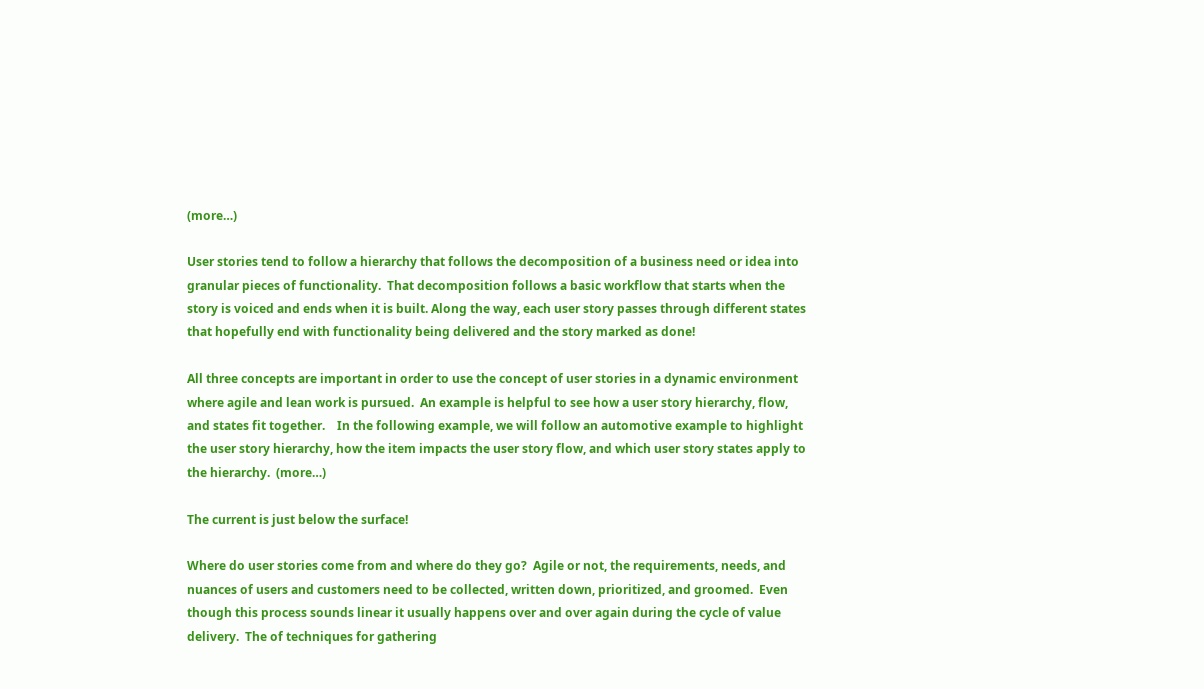(more…)

User stories tend to follow a hierarchy that follows the decomposition of a business need or idea into granular pieces of functionality.  That decomposition follows a basic workflow that starts when the story is voiced and ends when it is built. Along the way, each user story passes through different states that hopefully end with functionality being delivered and the story marked as done!

All three concepts are important in order to use the concept of user stories in a dynamic environment where agile and lean work is pursued.  An example is helpful to see how a user story hierarchy, flow, and states fit together.    In the following example, we will follow an automotive example to highlight the user story hierarchy, how the item impacts the user story flow, and which user story states apply to the hierarchy.  (more…)

The current is just below the surface!

Where do user stories come from and where do they go?  Agile or not, the requirements, needs, and nuances of users and customers need to be collected, written down, prioritized, and groomed.  Even though this process sounds linear it usually happens over and over again during the cycle of value delivery.  The of techniques for gathering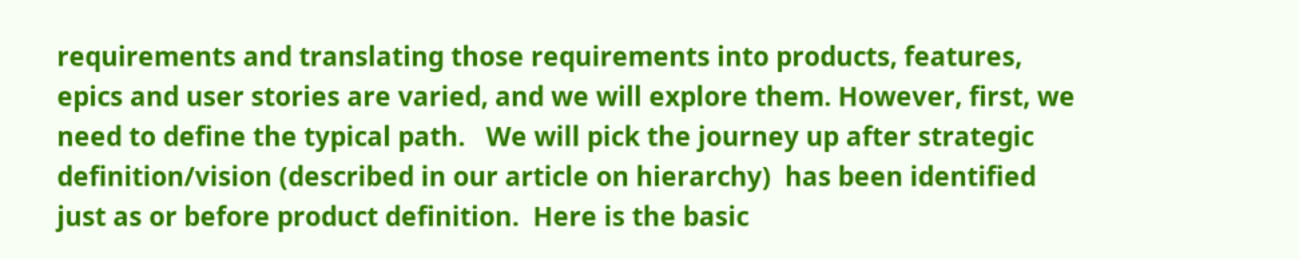requirements and translating those requirements into products, features, epics and user stories are varied, and we will explore them. However, first, we need to define the typical path.   We will pick the journey up after strategic definition/vision (described in our article on hierarchy)  has been identified just as or before product definition.  Here is the basic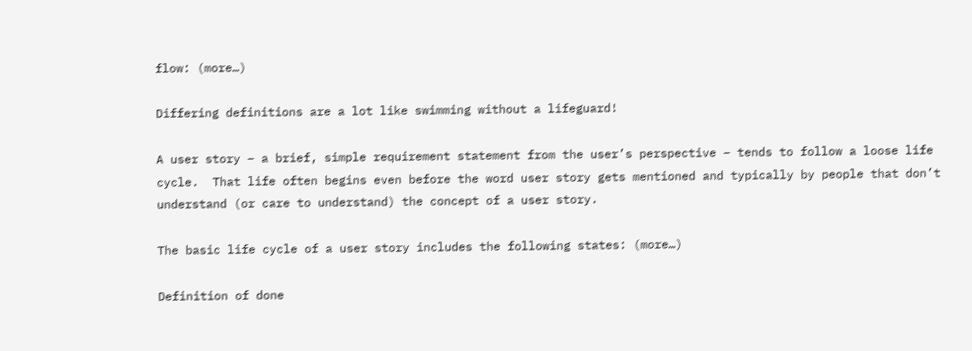flow: (more…)

Differing definitions are a lot like swimming without a lifeguard!

A user story – a brief, simple requirement statement from the user’s perspective – tends to follow a loose life cycle.  That life often begins even before the word user story gets mentioned and typically by people that don’t understand (or care to understand) the concept of a user story.

The basic life cycle of a user story includes the following states: (more…)

Definition of done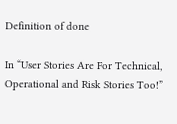Definition of done

In “User Stories Are For Technical, Operational and Risk Stories Too!”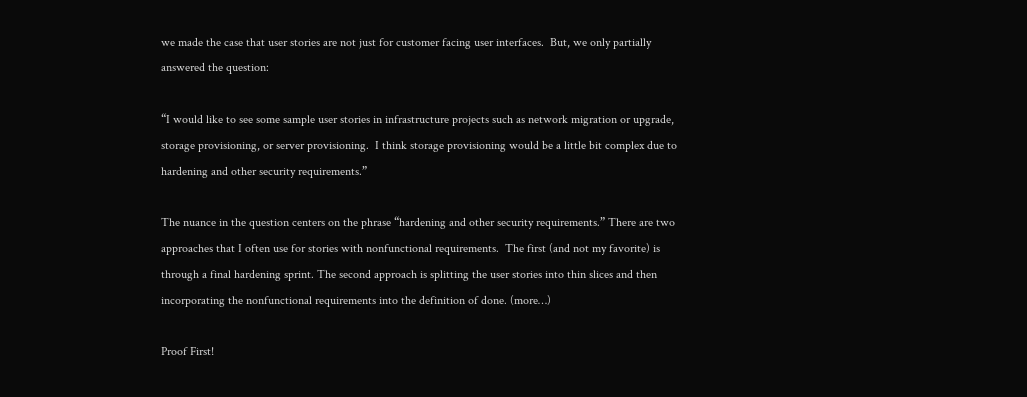we made the case that user stories are not just for customer facing user interfaces.  But, we only partially answered the question:

“I would like to see some sample user stories in infrastructure projects such as network migration or upgrade, storage provisioning, or server provisioning.  I think storage provisioning would be a little bit complex due to hardening and other security requirements.”

The nuance in the question centers on the phrase “hardening and other security requirements.” There are two approaches that I often use for stories with nonfunctional requirements.  The first (and not my favorite) is through a final hardening sprint. The second approach is splitting the user stories into thin slices and then incorporating the nonfunctional requirements into the definition of done. (more…)

Proof First!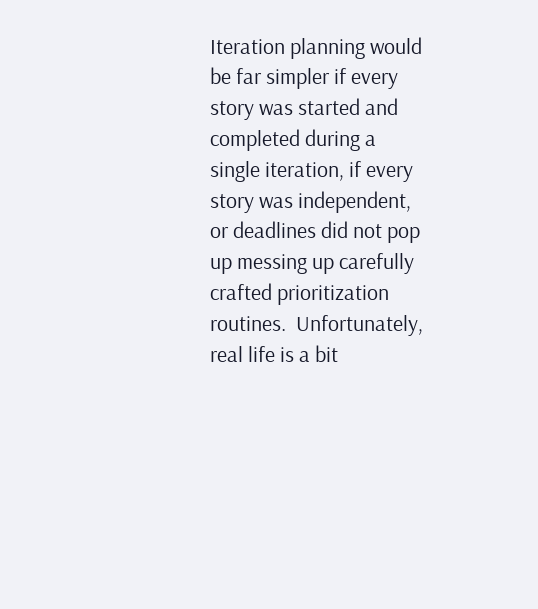Iteration planning would be far simpler if every story was started and completed during a single iteration, if every story was independent, or deadlines did not pop up messing up carefully crafted prioritization routines.  Unfortunately, real life is a bit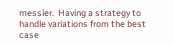messier.  Having a strategy to handle variations from the best case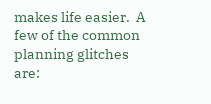makes life easier.  A few of the common planning glitches are: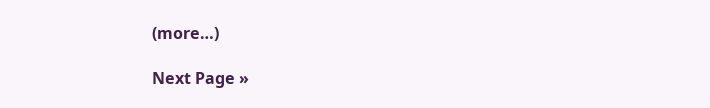(more…)

Next Page »